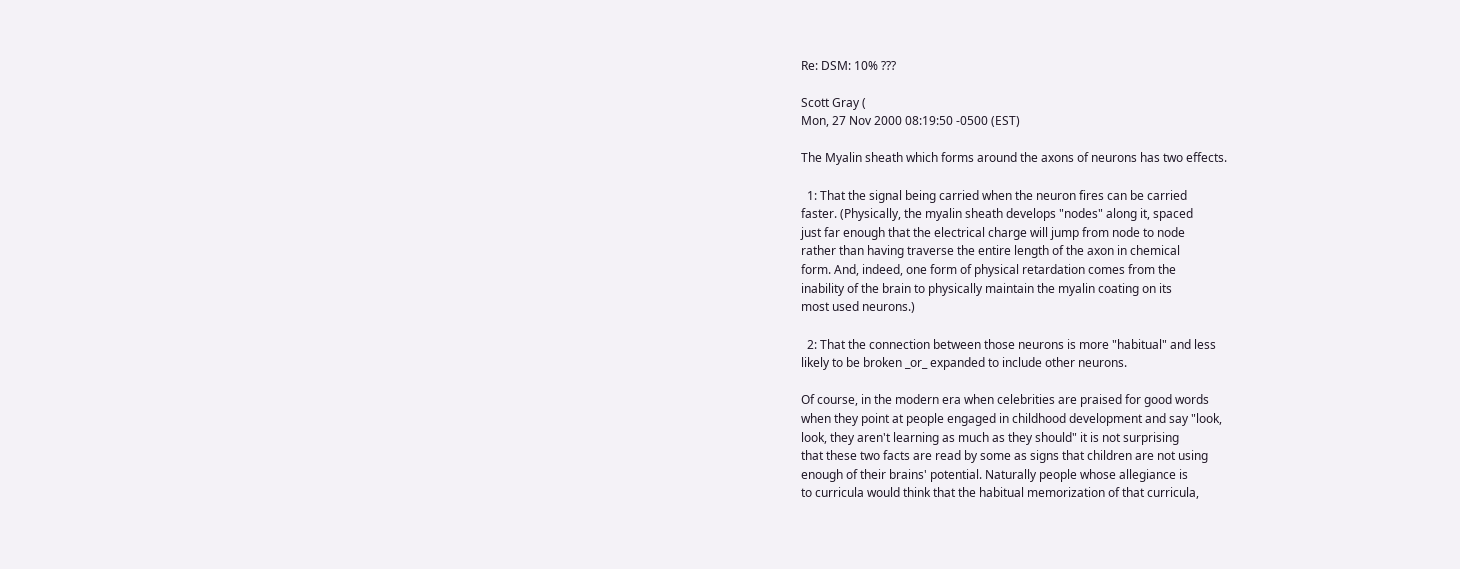Re: DSM: 10% ???

Scott Gray (
Mon, 27 Nov 2000 08:19:50 -0500 (EST)

The Myalin sheath which forms around the axons of neurons has two effects.

  1: That the signal being carried when the neuron fires can be carried
faster. (Physically, the myalin sheath develops "nodes" along it, spaced
just far enough that the electrical charge will jump from node to node
rather than having traverse the entire length of the axon in chemical
form. And, indeed, one form of physical retardation comes from the
inability of the brain to physically maintain the myalin coating on its
most used neurons.)

  2: That the connection between those neurons is more "habitual" and less
likely to be broken _or_ expanded to include other neurons.

Of course, in the modern era when celebrities are praised for good words
when they point at people engaged in childhood development and say "look,
look, they aren't learning as much as they should" it is not surprising
that these two facts are read by some as signs that children are not using
enough of their brains' potential. Naturally people whose allegiance is
to curricula would think that the habitual memorization of that curricula,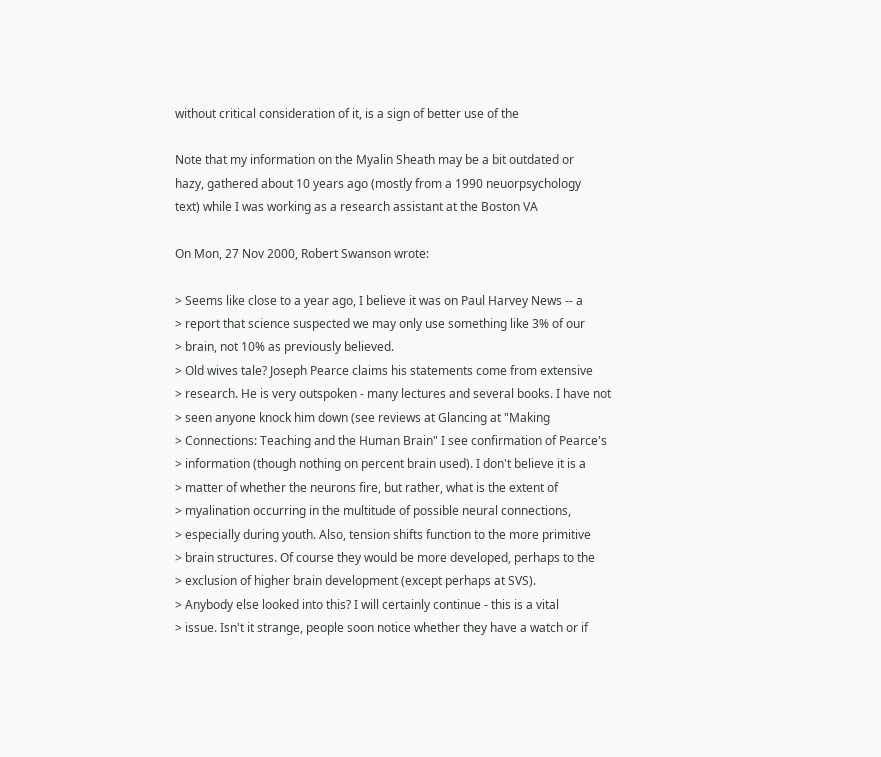without critical consideration of it, is a sign of better use of the

Note that my information on the Myalin Sheath may be a bit outdated or
hazy, gathered about 10 years ago (mostly from a 1990 neuorpsychology
text) while I was working as a research assistant at the Boston VA

On Mon, 27 Nov 2000, Robert Swanson wrote:

> Seems like close to a year ago, I believe it was on Paul Harvey News -- a
> report that science suspected we may only use something like 3% of our
> brain, not 10% as previously believed.
> Old wives tale? Joseph Pearce claims his statements come from extensive
> research. He is very outspoken - many lectures and several books. I have not
> seen anyone knock him down (see reviews at Glancing at "Making
> Connections: Teaching and the Human Brain" I see confirmation of Pearce's
> information (though nothing on percent brain used). I don't believe it is a
> matter of whether the neurons fire, but rather, what is the extent of
> myalination occurring in the multitude of possible neural connections,
> especially during youth. Also, tension shifts function to the more primitive
> brain structures. Of course they would be more developed, perhaps to the
> exclusion of higher brain development (except perhaps at SVS).
> Anybody else looked into this? I will certainly continue - this is a vital
> issue. Isn't it strange, people soon notice whether they have a watch or if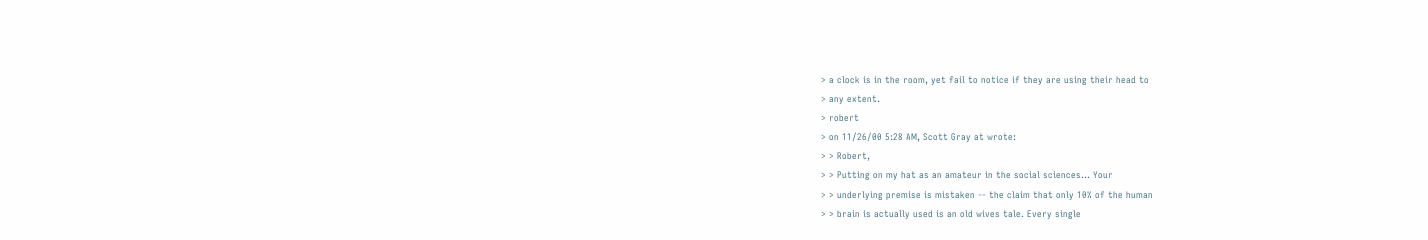> a clock is in the room, yet fail to notice if they are using their head to
> any extent.
> robert
> on 11/26/00 5:28 AM, Scott Gray at wrote:
> > Robert,
> > Putting on my hat as an amateur in the social sciences... Your
> > underlying premise is mistaken -- the claim that only 10% of the human
> > brain is actually used is an old wives tale. Every single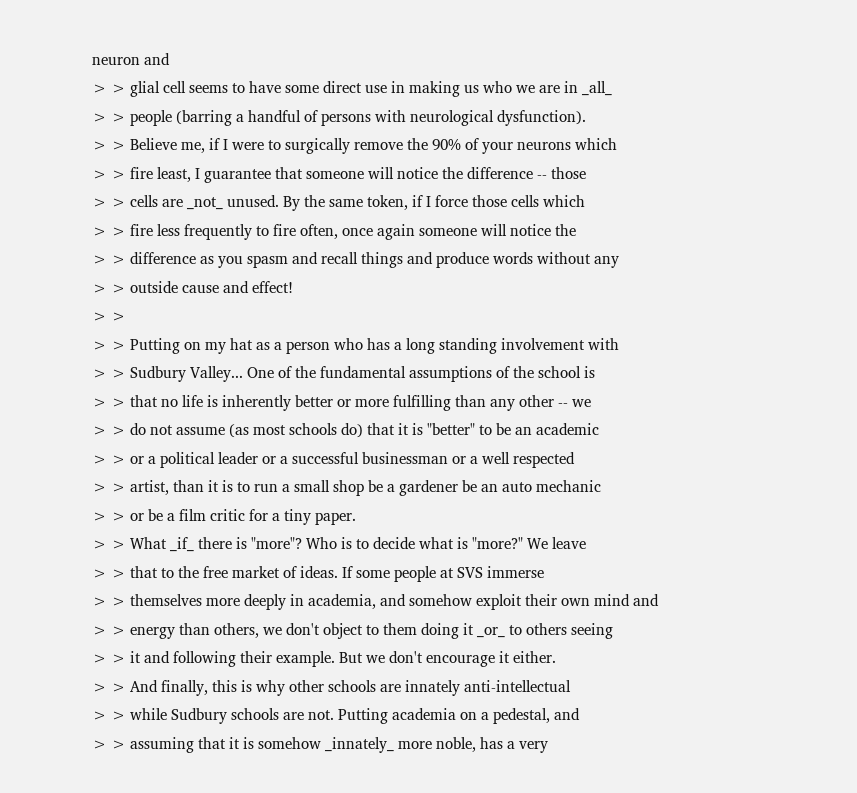neuron and
> > glial cell seems to have some direct use in making us who we are in _all_
> > people (barring a handful of persons with neurological dysfunction).
> > Believe me, if I were to surgically remove the 90% of your neurons which
> > fire least, I guarantee that someone will notice the difference -- those
> > cells are _not_ unused. By the same token, if I force those cells which
> > fire less frequently to fire often, once again someone will notice the
> > difference as you spasm and recall things and produce words without any
> > outside cause and effect!
> >
> > Putting on my hat as a person who has a long standing involvement with
> > Sudbury Valley... One of the fundamental assumptions of the school is
> > that no life is inherently better or more fulfilling than any other -- we
> > do not assume (as most schools do) that it is "better" to be an academic
> > or a political leader or a successful businessman or a well respected
> > artist, than it is to run a small shop be a gardener be an auto mechanic
> > or be a film critic for a tiny paper.
> > What _if_ there is "more"? Who is to decide what is "more?" We leave
> > that to the free market of ideas. If some people at SVS immerse
> > themselves more deeply in academia, and somehow exploit their own mind and
> > energy than others, we don't object to them doing it _or_ to others seeing
> > it and following their example. But we don't encourage it either.
> > And finally, this is why other schools are innately anti-intellectual
> > while Sudbury schools are not. Putting academia on a pedestal, and
> > assuming that it is somehow _innately_ more noble, has a very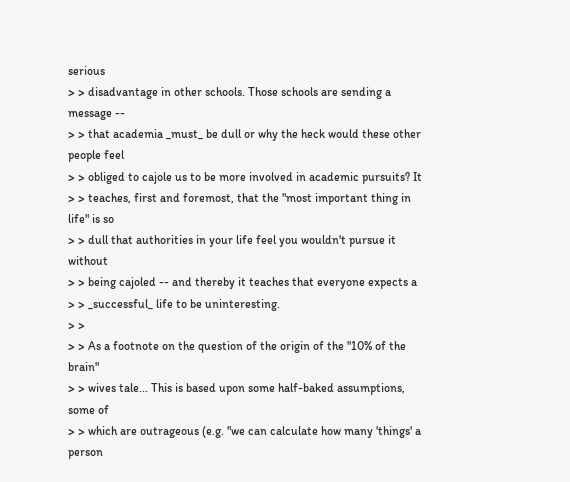serious
> > disadvantage in other schools. Those schools are sending a message --
> > that academia _must_ be dull or why the heck would these other people feel
> > obliged to cajole us to be more involved in academic pursuits? It
> > teaches, first and foremost, that the "most important thing in life" is so
> > dull that authorities in your life feel you wouldn't pursue it without
> > being cajoled -- and thereby it teaches that everyone expects a
> > _successful_ life to be uninteresting.
> >
> > As a footnote on the question of the origin of the "10% of the brain"
> > wives tale... This is based upon some half-baked assumptions, some of
> > which are outrageous (e.g. "we can calculate how many 'things' a person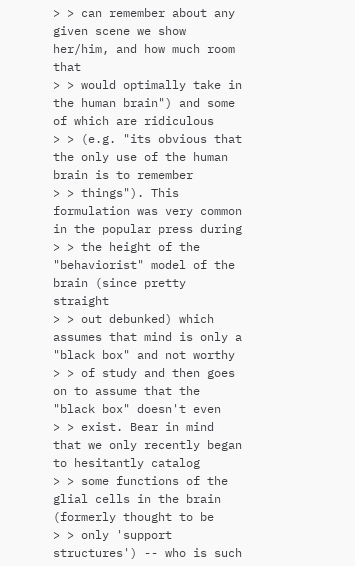> > can remember about any given scene we show her/him, and how much room that
> > would optimally take in the human brain") and some of which are ridiculous
> > (e.g. "its obvious that the only use of the human brain is to remember
> > things"). This formulation was very common in the popular press during
> > the height of the "behaviorist" model of the brain (since pretty straight
> > out debunked) which assumes that mind is only a "black box" and not worthy
> > of study and then goes on to assume that the "black box" doesn't even
> > exist. Bear in mind that we only recently began to hesitantly catalog
> > some functions of the glial cells in the brain (formerly thought to be
> > only 'support structures') -- who is such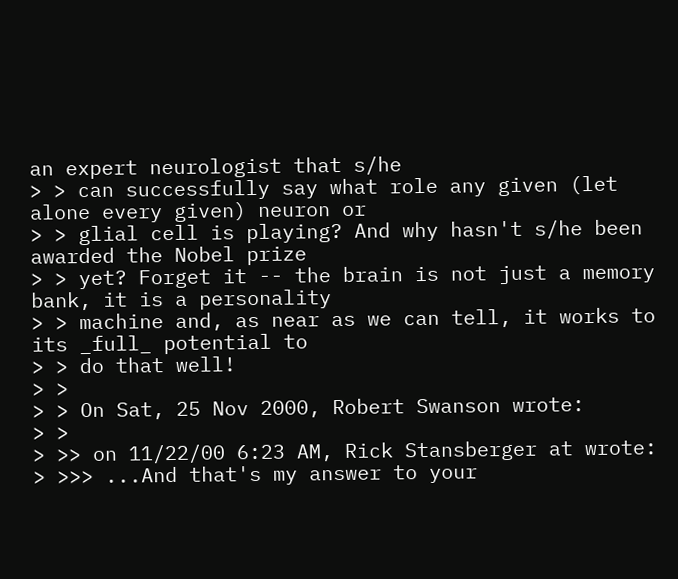an expert neurologist that s/he
> > can successfully say what role any given (let alone every given) neuron or
> > glial cell is playing? And why hasn't s/he been awarded the Nobel prize
> > yet? Forget it -- the brain is not just a memory bank, it is a personality
> > machine and, as near as we can tell, it works to its _full_ potential to
> > do that well!
> >
> > On Sat, 25 Nov 2000, Robert Swanson wrote:
> >
> >> on 11/22/00 6:23 AM, Rick Stansberger at wrote:
> >>> ...And that's my answer to your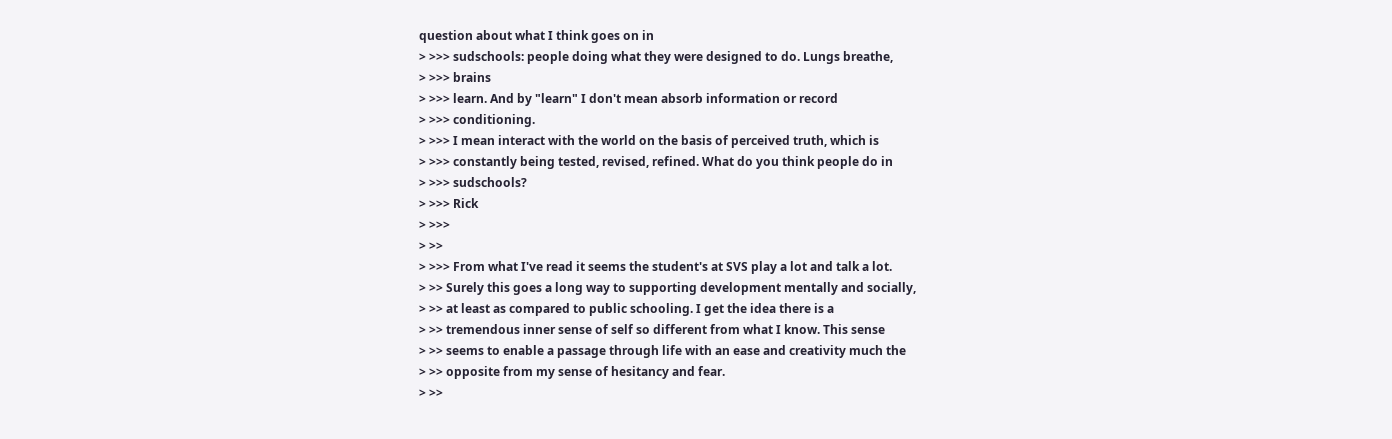question about what I think goes on in
> >>> sudschools: people doing what they were designed to do. Lungs breathe,
> >>> brains
> >>> learn. And by "learn" I don't mean absorb information or record
> >>> conditioning.
> >>> I mean interact with the world on the basis of perceived truth, which is
> >>> constantly being tested, revised, refined. What do you think people do in
> >>> sudschools?
> >>> Rick
> >>>
> >>
> >>> From what I've read it seems the student's at SVS play a lot and talk a lot.
> >> Surely this goes a long way to supporting development mentally and socially,
> >> at least as compared to public schooling. I get the idea there is a
> >> tremendous inner sense of self so different from what I know. This sense
> >> seems to enable a passage through life with an ease and creativity much the
> >> opposite from my sense of hesitancy and fear.
> >>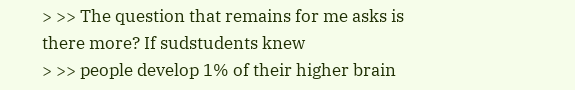> >> The question that remains for me asks is there more? If sudstudents knew
> >> people develop 1% of their higher brain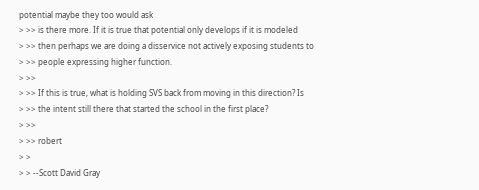potential maybe they too would ask
> >> is there more. If it is true that potential only develops if it is modeled
> >> then perhaps we are doing a disservice not actively exposing students to
> >> people expressing higher function.
> >>
> >> If this is true, what is holding SVS back from moving in this direction? Is
> >> the intent still there that started the school in the first place?
> >>
> >> robert
> >
> > --Scott David Gray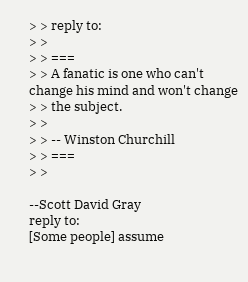> > reply to:
> >
> > ===
> > A fanatic is one who can't change his mind and won't change
> > the subject.
> >
> > -- Winston Churchill
> > ===
> >

--Scott David Gray
reply to:
[Some people] assume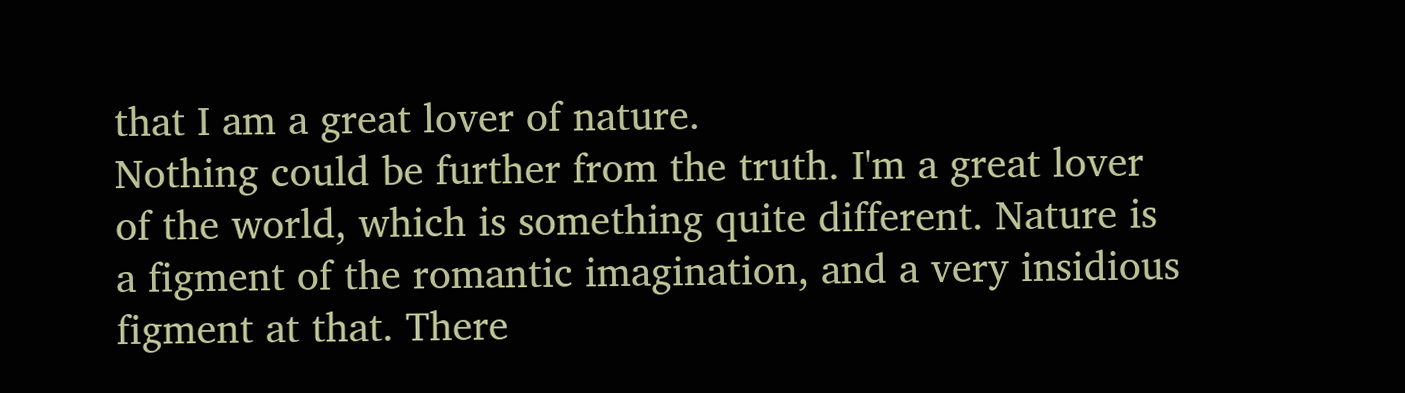that I am a great lover of nature.
Nothing could be further from the truth. I'm a great lover
of the world, which is something quite different. Nature is
a figment of the romantic imagination, and a very insidious
figment at that. There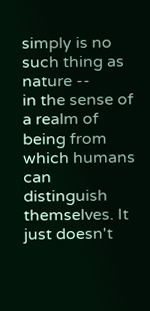simply is no such thing as nature --
in the sense of a realm of being from which humans can
distinguish themselves. It just doesn't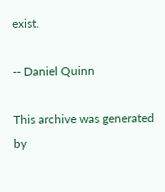exist.

-- Daniel Quinn

This archive was generated by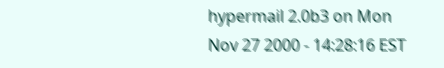hypermail 2.0b3 on Mon Nov 27 2000 - 14:28:16 EST